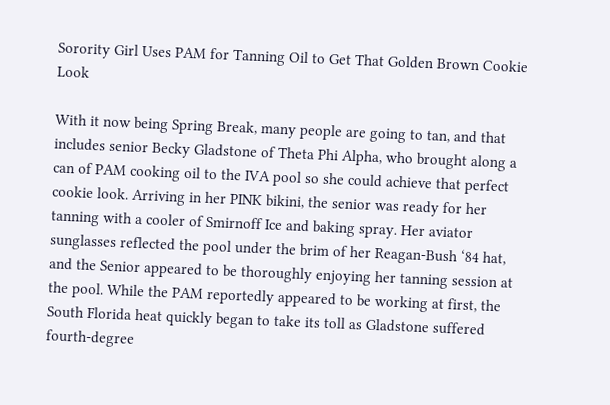Sorority Girl Uses PAM for Tanning Oil to Get That Golden Brown Cookie Look

With it now being Spring Break, many people are going to tan, and that includes senior Becky Gladstone of Theta Phi Alpha, who brought along a can of PAM cooking oil to the IVA pool so she could achieve that perfect cookie look. Arriving in her PINK bikini, the senior was ready for her tanning with a cooler of Smirnoff Ice and baking spray. Her aviator sunglasses reflected the pool under the brim of her Reagan-Bush ‘84 hat, and the Senior appeared to be thoroughly enjoying her tanning session at the pool. While the PAM reportedly appeared to be working at first, the South Florida heat quickly began to take its toll as Gladstone suffered fourth-degree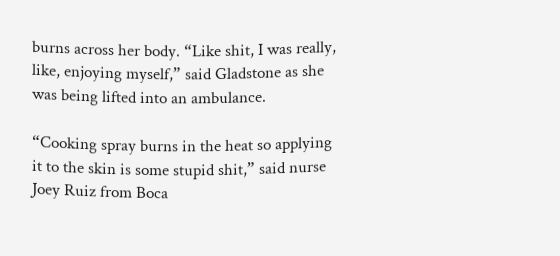burns across her body. “Like shit, I was really, like, enjoying myself,” said Gladstone as she was being lifted into an ambulance.

“Cooking spray burns in the heat so applying it to the skin is some stupid shit,” said nurse Joey Ruiz from Boca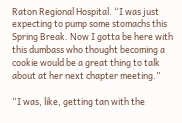Raton Regional Hospital. “I was just expecting to pump some stomachs this Spring Break. Now I gotta be here with this dumbass who thought becoming a cookie would be a great thing to talk about at her next chapter meeting.”

“I was, like, getting tan with the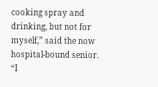cooking spray and drinking, but not for myself,” said the now hospital-bound senior. “I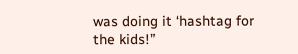was doing it ‘hashtag for the kids!”